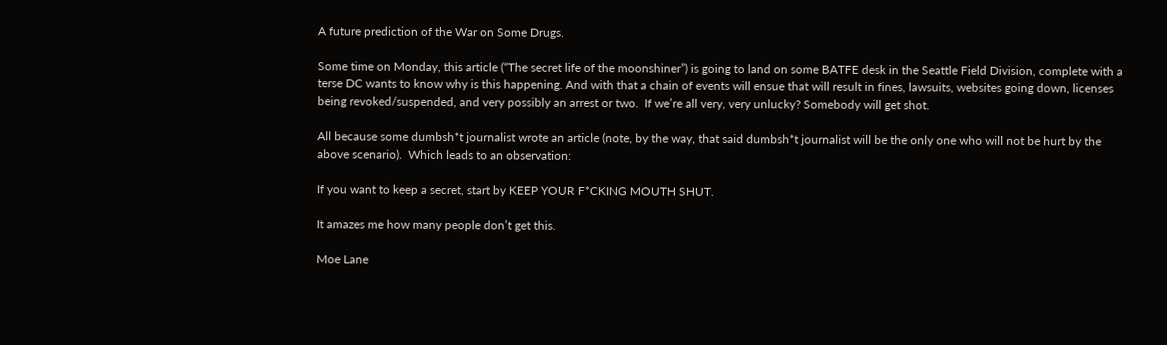A future prediction of the War on Some Drugs.

Some time on Monday, this article (“The secret life of the moonshiner”) is going to land on some BATFE desk in the Seattle Field Division, complete with a terse DC wants to know why is this happening. And with that a chain of events will ensue that will result in fines, lawsuits, websites going down, licenses being revoked/suspended, and very possibly an arrest or two.  If we’re all very, very unlucky? Somebody will get shot.

All because some dumbsh*t journalist wrote an article (note, by the way, that said dumbsh*t journalist will be the only one who will not be hurt by the above scenario).  Which leads to an observation:

If you want to keep a secret, start by KEEP YOUR F*CKING MOUTH SHUT.

It amazes me how many people don’t get this.

Moe Lane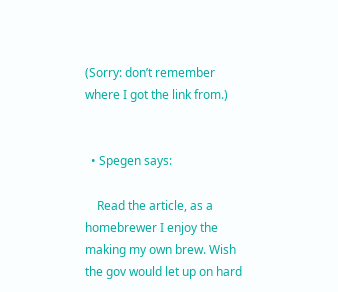(Sorry: don’t remember where I got the link from.)


  • Spegen says:

    Read the article, as a homebrewer I enjoy the making my own brew. Wish the gov would let up on hard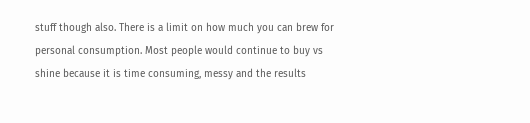stuff though also. There is a limit on how much you can brew for personal consumption. Most people would continue to buy vs shine because it is time consuming, messy and the results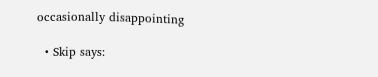occasionally disappointing

  • Skip says: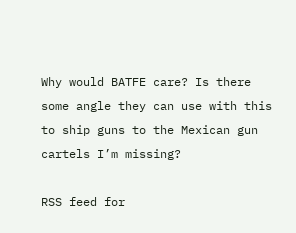Why would BATFE care? Is there some angle they can use with this to ship guns to the Mexican gun cartels I’m missing?

RSS feed for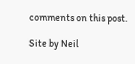comments on this post.

Site by Neil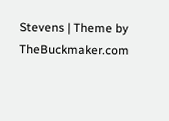Stevens | Theme by TheBuckmaker.com